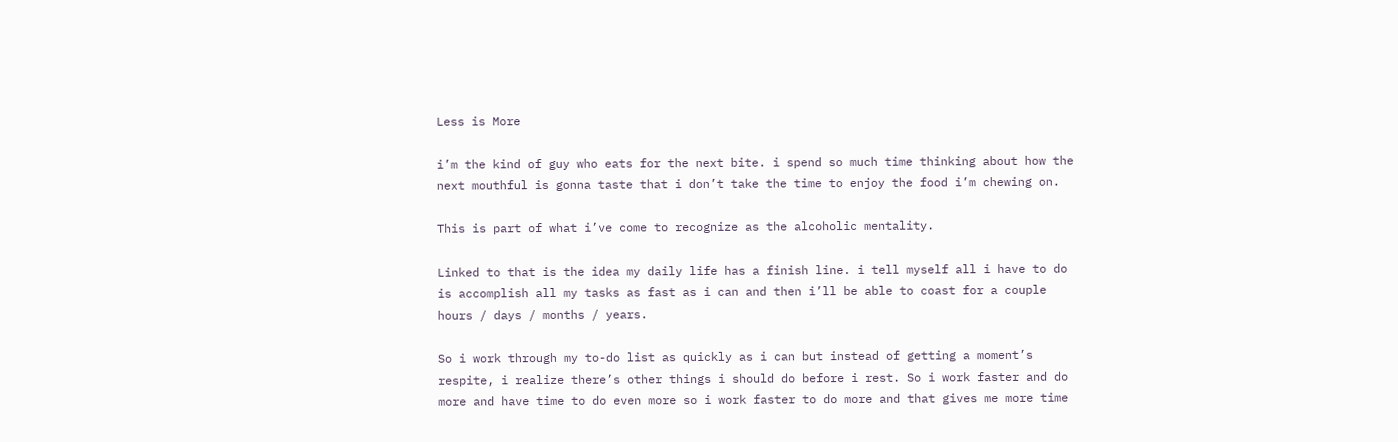Less is More

i’m the kind of guy who eats for the next bite. i spend so much time thinking about how the next mouthful is gonna taste that i don’t take the time to enjoy the food i’m chewing on.

This is part of what i’ve come to recognize as the alcoholic mentality.

Linked to that is the idea my daily life has a finish line. i tell myself all i have to do is accomplish all my tasks as fast as i can and then i’ll be able to coast for a couple hours / days / months / years.

So i work through my to-do list as quickly as i can but instead of getting a moment’s respite, i realize there’s other things i should do before i rest. So i work faster and do more and have time to do even more so i work faster to do more and that gives me more time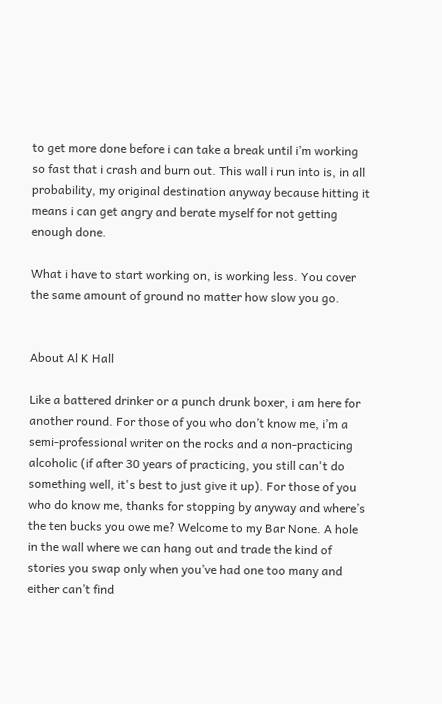to get more done before i can take a break until i’m working so fast that i crash and burn out. This wall i run into is, in all probability, my original destination anyway because hitting it means i can get angry and berate myself for not getting enough done.

What i have to start working on, is working less. You cover the same amount of ground no matter how slow you go.


About Al K Hall

Like a battered drinker or a punch drunk boxer, i am here for another round. For those of you who don’t know me, i’m a semi-professional writer on the rocks and a non-practicing alcoholic (if after 30 years of practicing, you still can't do something well, it's best to just give it up). For those of you who do know me, thanks for stopping by anyway and where’s the ten bucks you owe me? Welcome to my Bar None. A hole in the wall where we can hang out and trade the kind of stories you swap only when you’ve had one too many and either can’t find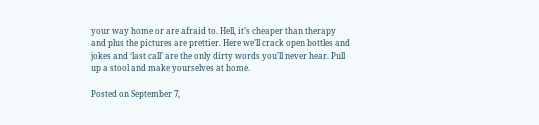your way home or are afraid to. Hell, it’s cheaper than therapy and plus the pictures are prettier. Here we’ll crack open bottles and jokes and ‘last call’ are the only dirty words you’ll never hear. Pull up a stool and make yourselves at home.

Posted on September 7,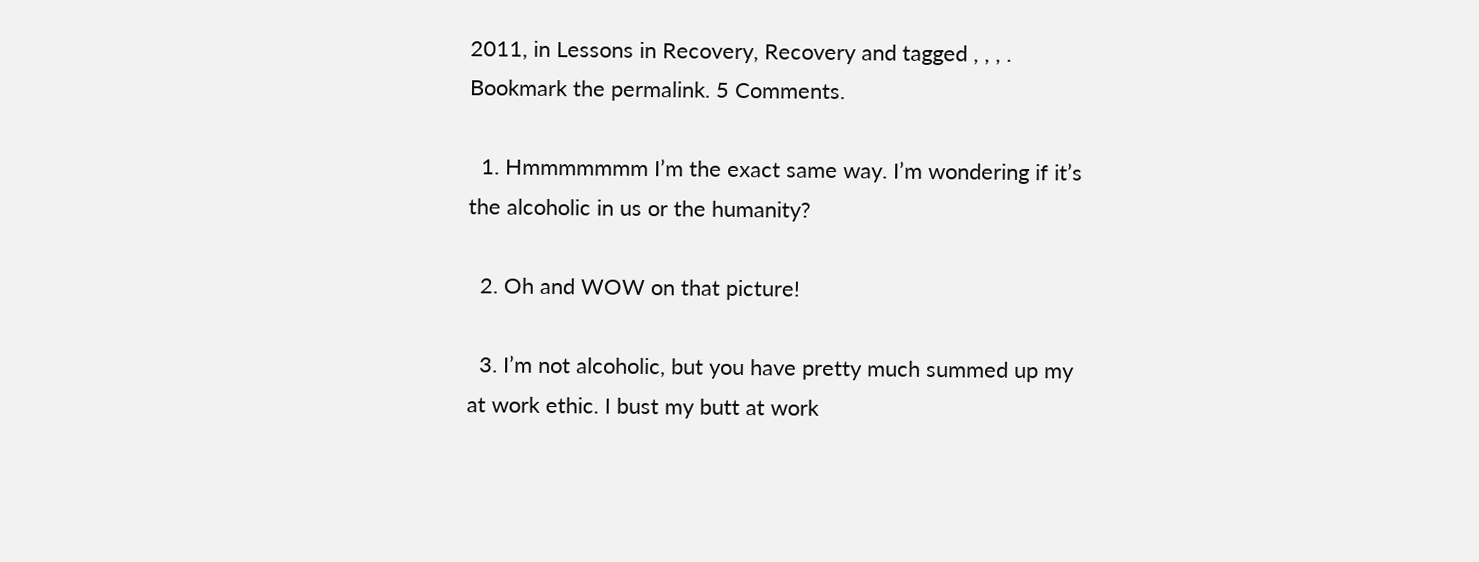2011, in Lessons in Recovery, Recovery and tagged , , , . Bookmark the permalink. 5 Comments.

  1. Hmmmmmmm I’m the exact same way. I’m wondering if it’s the alcoholic in us or the humanity?

  2. Oh and WOW on that picture!

  3. I’m not alcoholic, but you have pretty much summed up my at work ethic. I bust my butt at work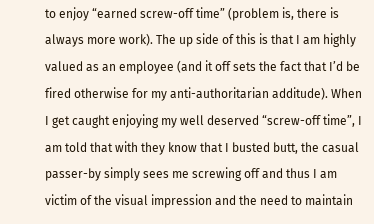to enjoy “earned screw-off time” (problem is, there is always more work). The up side of this is that I am highly valued as an employee (and it off sets the fact that I’d be fired otherwise for my anti-authoritarian additude). When I get caught enjoying my well deserved “screw-off time”, I am told that with they know that I busted butt, the casual passer-by simply sees me screwing off and thus I am victim of the visual impression and the need to maintain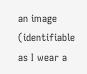an image (identifiable as I wear a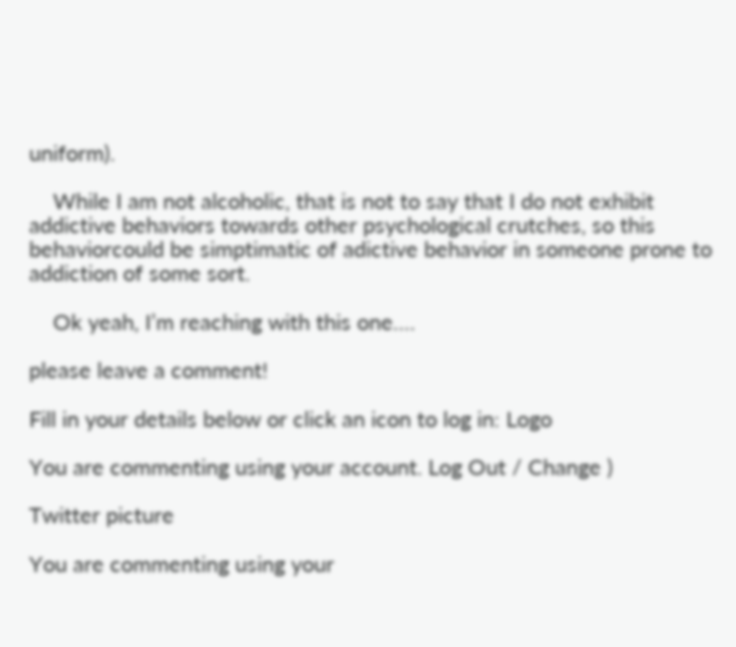uniform).

    While I am not alcoholic, that is not to say that I do not exhibit addictive behaviors towards other psychological crutches, so this behaviorcould be simptimatic of adictive behavior in someone prone to addiction of some sort.

    Ok yeah, I’m reaching with this one….

please leave a comment!

Fill in your details below or click an icon to log in: Logo

You are commenting using your account. Log Out / Change )

Twitter picture

You are commenting using your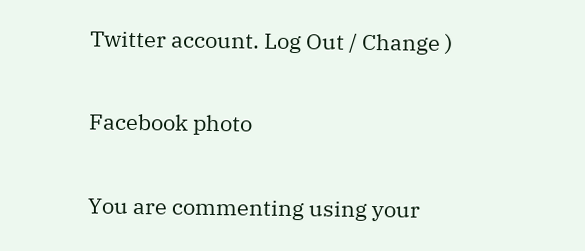Twitter account. Log Out / Change )

Facebook photo

You are commenting using your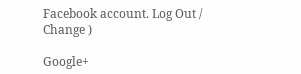Facebook account. Log Out / Change )

Google+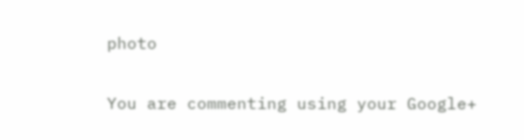photo

You are commenting using your Google+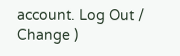account. Log Out / Change )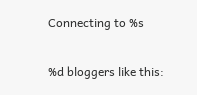Connecting to %s

%d bloggers like this: